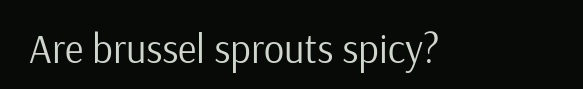Are brussel sprouts spicy?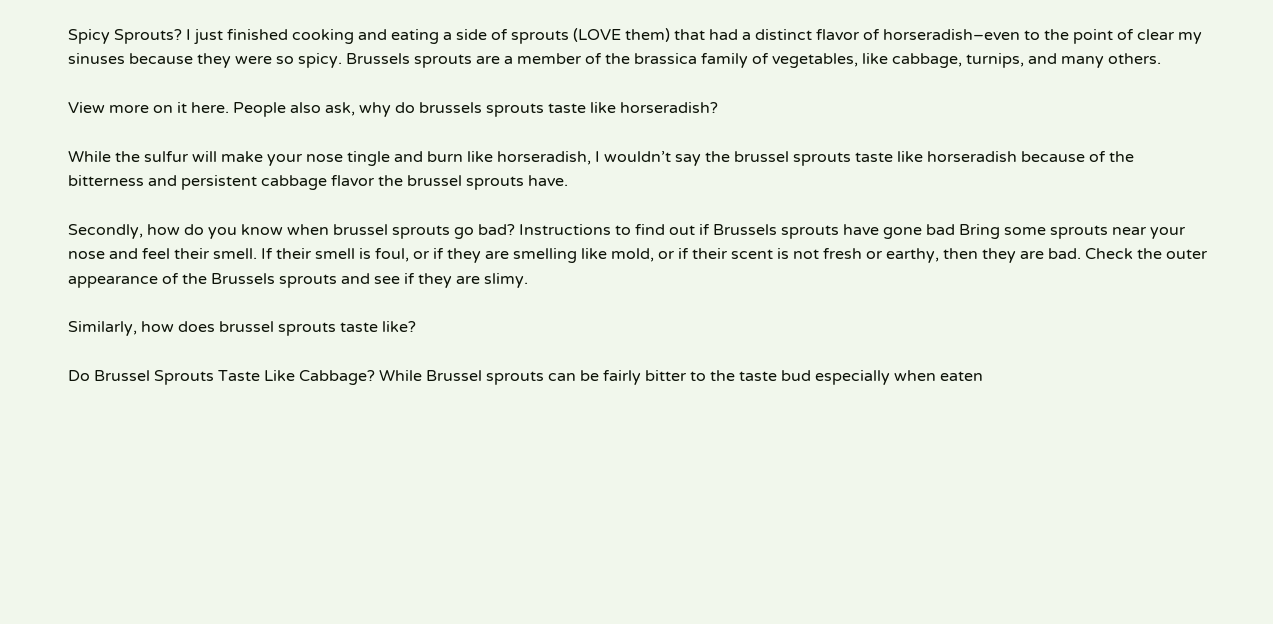Spicy Sprouts? I just finished cooking and eating a side of sprouts (LOVE them) that had a distinct flavor of horseradish–even to the point of clear my sinuses because they were so spicy. Brussels sprouts are a member of the brassica family of vegetables, like cabbage, turnips, and many others.

View more on it here. People also ask, why do brussels sprouts taste like horseradish?

While the sulfur will make your nose tingle and burn like horseradish, I wouldn’t say the brussel sprouts taste like horseradish because of the bitterness and persistent cabbage flavor the brussel sprouts have.

Secondly, how do you know when brussel sprouts go bad? Instructions to find out if Brussels sprouts have gone bad Bring some sprouts near your nose and feel their smell. If their smell is foul, or if they are smelling like mold, or if their scent is not fresh or earthy, then they are bad. Check the outer appearance of the Brussels sprouts and see if they are slimy.

Similarly, how does brussel sprouts taste like?

Do Brussel Sprouts Taste Like Cabbage? While Brussel sprouts can be fairly bitter to the taste bud especially when eaten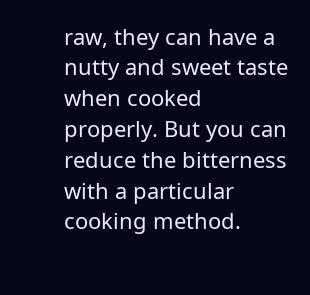raw, they can have a nutty and sweet taste when cooked properly. But you can reduce the bitterness with a particular cooking method.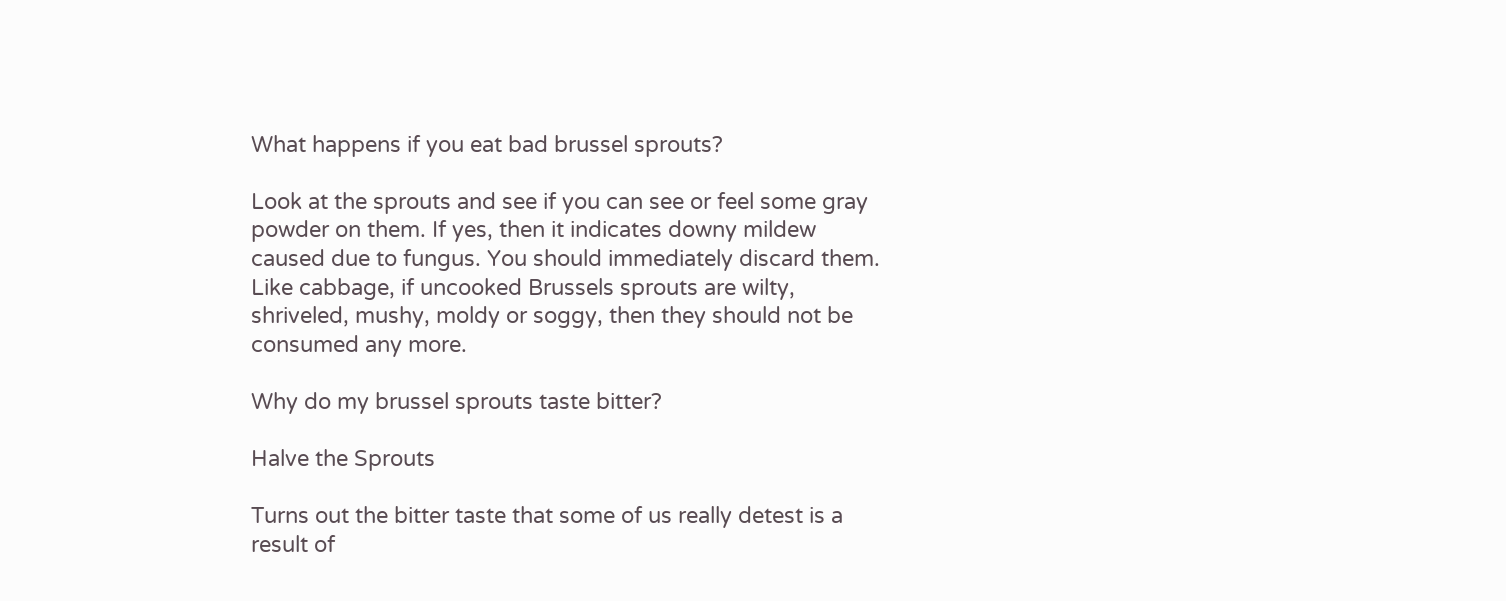What happens if you eat bad brussel sprouts?

Look at the sprouts and see if you can see or feel some gray powder on them. If yes, then it indicates downy mildew caused due to fungus. You should immediately discard them. Like cabbage, if uncooked Brussels sprouts are wilty, shriveled, mushy, moldy or soggy, then they should not be consumed any more.

Why do my brussel sprouts taste bitter?

Halve the Sprouts

Turns out the bitter taste that some of us really detest is a result of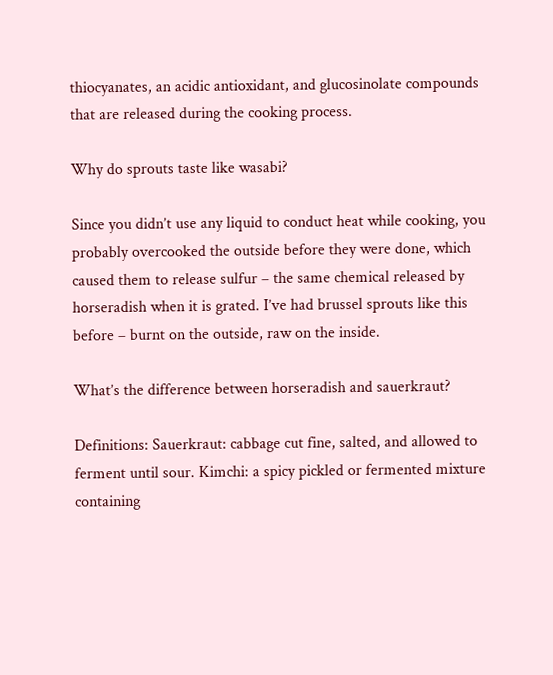thiocyanates, an acidic antioxidant, and glucosinolate compounds that are released during the cooking process.

Why do sprouts taste like wasabi?

Since you didn’t use any liquid to conduct heat while cooking, you probably overcooked the outside before they were done, which caused them to release sulfur – the same chemical released by horseradish when it is grated. I’ve had brussel sprouts like this before – burnt on the outside, raw on the inside.

What’s the difference between horseradish and sauerkraut?

Definitions: Sauerkraut: cabbage cut fine, salted, and allowed to ferment until sour. Kimchi: a spicy pickled or fermented mixture containing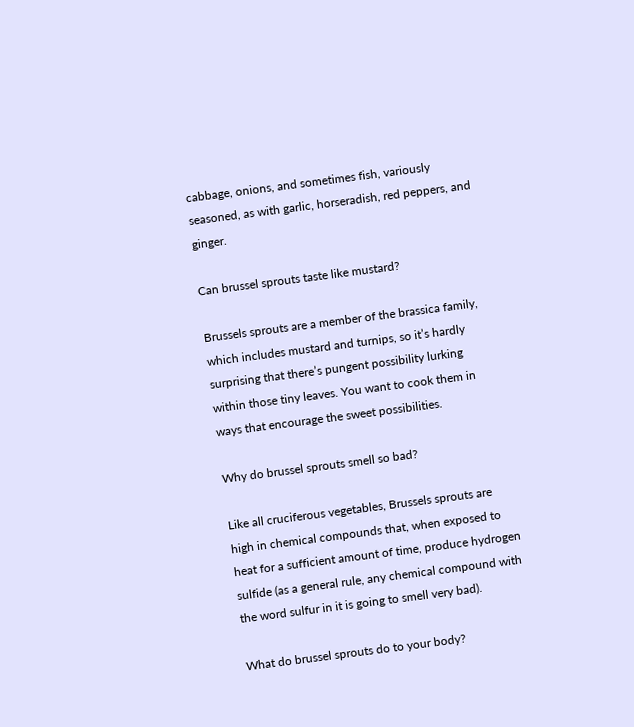cabbage, onions, and sometimes fish, variously seasoned, as with garlic, horseradish, red peppers, and ginger.

Can brussel sprouts taste like mustard?

Brussels sprouts are a member of the brassica family, which includes mustard and turnips, so it’s hardly surprising that there’s pungent possibility lurking within those tiny leaves. You want to cook them in ways that encourage the sweet possibilities.

Why do brussel sprouts smell so bad?

Like all cruciferous vegetables, Brussels sprouts are high in chemical compounds that, when exposed to heat for a sufficient amount of time, produce hydrogen sulfide (as a general rule, any chemical compound with the word sulfur in it is going to smell very bad).

What do brussel sprouts do to your body?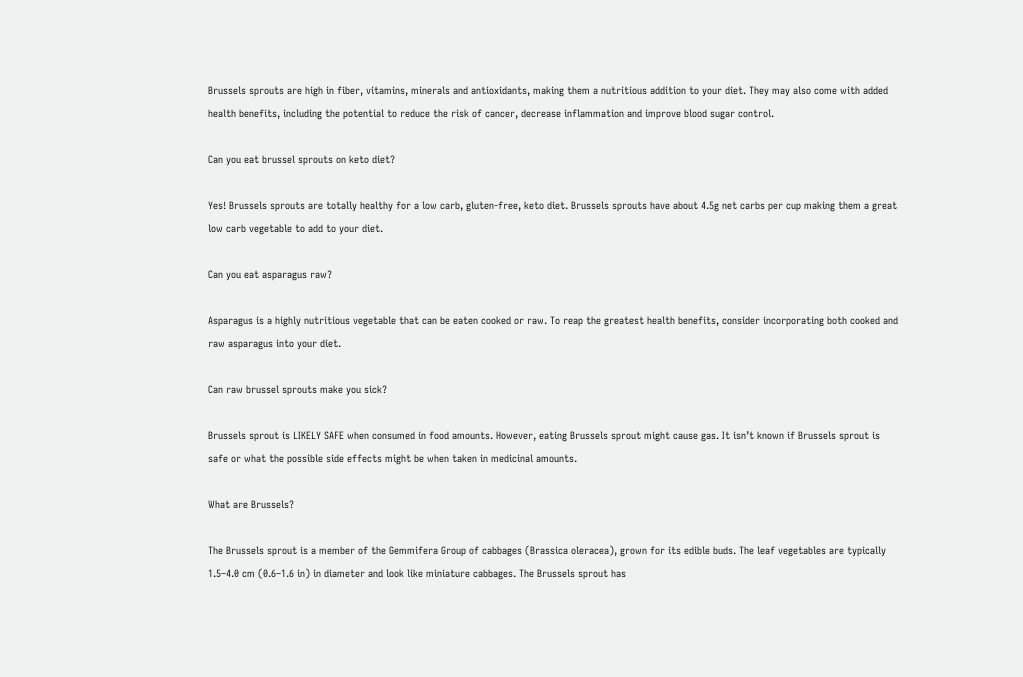Brussels sprouts are high in fiber, vitamins, minerals and antioxidants, making them a nutritious addition to your diet. They may also come with added health benefits, including the potential to reduce the risk of cancer, decrease inflammation and improve blood sugar control.

Can you eat brussel sprouts on keto diet?

Yes! Brussels sprouts are totally healthy for a low carb, gluten-free, keto diet. Brussels sprouts have about 4.5g net carbs per cup making them a great low carb vegetable to add to your diet.

Can you eat asparagus raw?

Asparagus is a highly nutritious vegetable that can be eaten cooked or raw. To reap the greatest health benefits, consider incorporating both cooked and raw asparagus into your diet.

Can raw brussel sprouts make you sick?

Brussels sprout is LIKELY SAFE when consumed in food amounts. However, eating Brussels sprout might cause gas. It isn’t known if Brussels sprout is safe or what the possible side effects might be when taken in medicinal amounts.

What are Brussels?

The Brussels sprout is a member of the Gemmifera Group of cabbages (Brassica oleracea), grown for its edible buds. The leaf vegetables are typically 1.5–4.0 cm (0.6–1.6 in) in diameter and look like miniature cabbages. The Brussels sprout has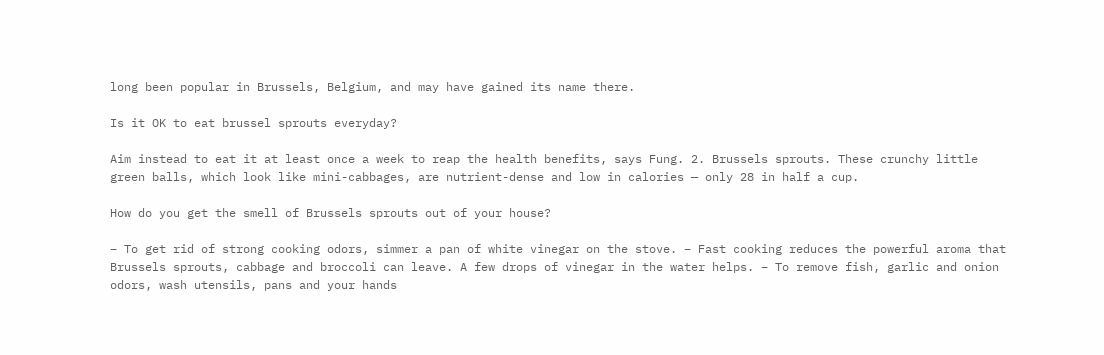long been popular in Brussels, Belgium, and may have gained its name there.

Is it OK to eat brussel sprouts everyday?

Aim instead to eat it at least once a week to reap the health benefits, says Fung. 2. Brussels sprouts. These crunchy little green balls, which look like mini-cabbages, are nutrient-dense and low in calories — only 28 in half a cup.

How do you get the smell of Brussels sprouts out of your house?

– To get rid of strong cooking odors, simmer a pan of white vinegar on the stove. – Fast cooking reduces the powerful aroma that Brussels sprouts, cabbage and broccoli can leave. A few drops of vinegar in the water helps. – To remove fish, garlic and onion odors, wash utensils, pans and your hands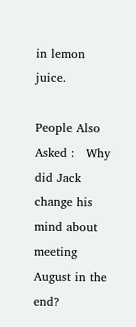in lemon juice.

People Also Asked :   Why did Jack change his mind about meeting August in the end?